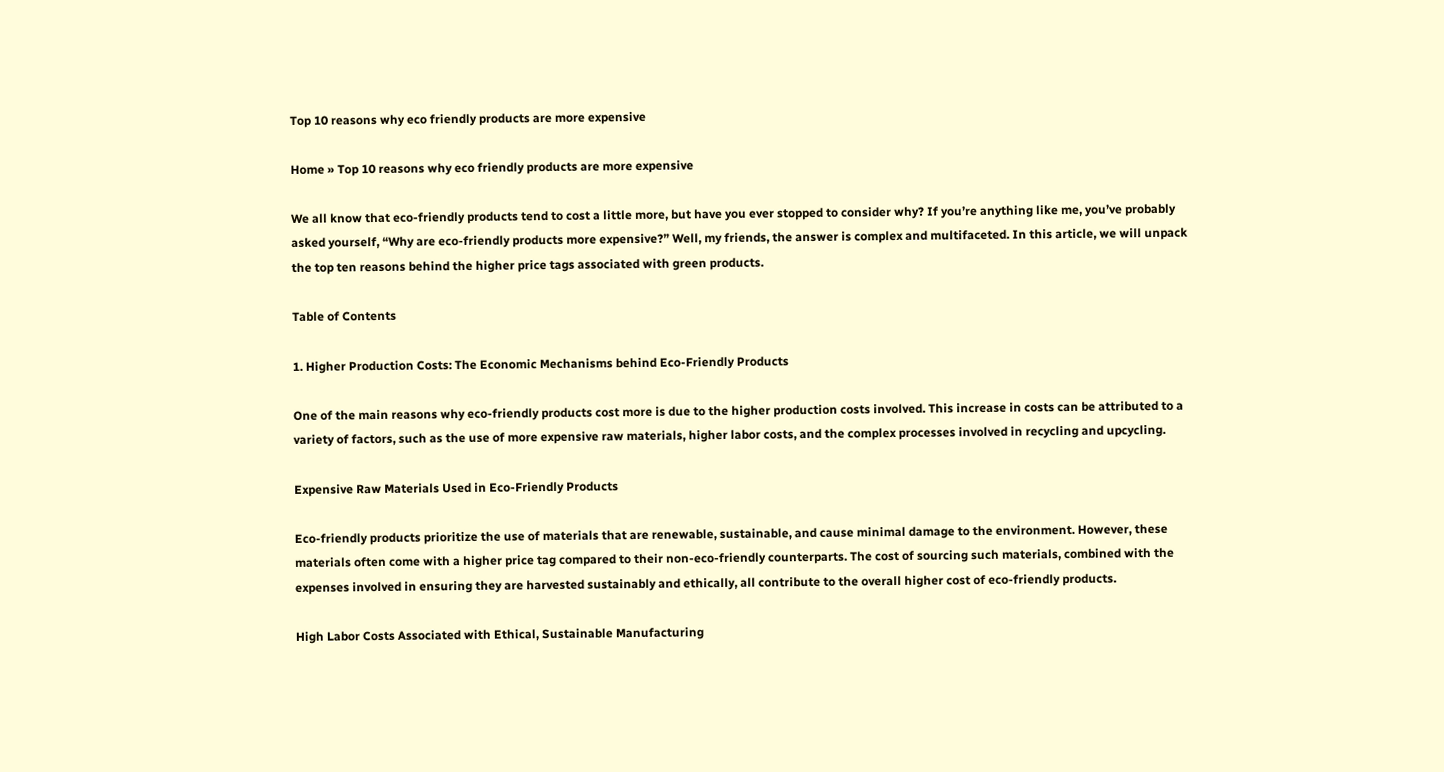Top 10 reasons why eco friendly products are more expensive

Home » Top 10 reasons why eco friendly products are more expensive

We all know that eco-friendly products tend to cost a little more, but have you ever stopped to consider why? If you’re anything like me, you’ve probably asked yourself, “Why are eco-friendly products more expensive?” Well, my friends, the answer is complex and multifaceted. In this article, we will unpack the top ten reasons behind the higher price tags associated with green products.

Table of Contents

1. Higher Production Costs: The Economic Mechanisms behind Eco-Friendly Products

One of the main reasons why eco-friendly products cost more is due to the higher production costs involved. This increase in costs can be attributed to a variety of factors, such as the use of more expensive raw materials, higher labor costs, and the complex processes involved in recycling and upcycling.

Expensive Raw Materials Used in Eco-Friendly Products

Eco-friendly products prioritize the use of materials that are renewable, sustainable, and cause minimal damage to the environment. However, these materials often come with a higher price tag compared to their non-eco-friendly counterparts. The cost of sourcing such materials, combined with the expenses involved in ensuring they are harvested sustainably and ethically, all contribute to the overall higher cost of eco-friendly products.

High Labor Costs Associated with Ethical, Sustainable Manufacturing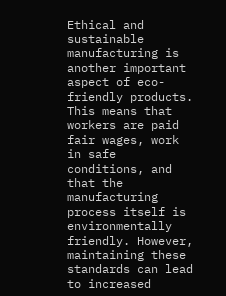Ethical and sustainable manufacturing is another important aspect of eco-friendly products. This means that workers are paid fair wages, work in safe conditions, and that the manufacturing process itself is environmentally friendly. However, maintaining these standards can lead to increased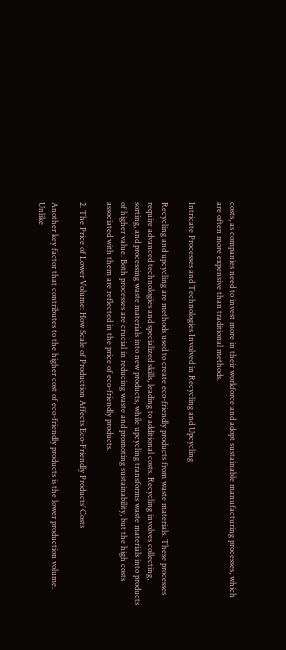costs, as companies need to invest more in their workforce and adopt sustainable manufacturing processes, which are often more expensive than traditional methods.

Intricate Processes and Technologies Involved in Recycling and Upcycling

Recycling and upcycling are methods used to create eco-friendly products from waste materials. These processes require advanced technologies and specialized skills, leading to additional costs. Recycling involves collecting, sorting, and processing waste materials into new products, while upcycling transforms waste materials into products of higher value. Both processes are crucial in reducing waste and promoting sustainability, but the high costs associated with them are reflected in the price of eco-friendly products.

2. The Price of Lower Volume: How Scale of Production Affects Eco-Friendly Products’ Costs

Another key factor that contributes to the higher cost of eco-friendly products is the lower production volume. Unlike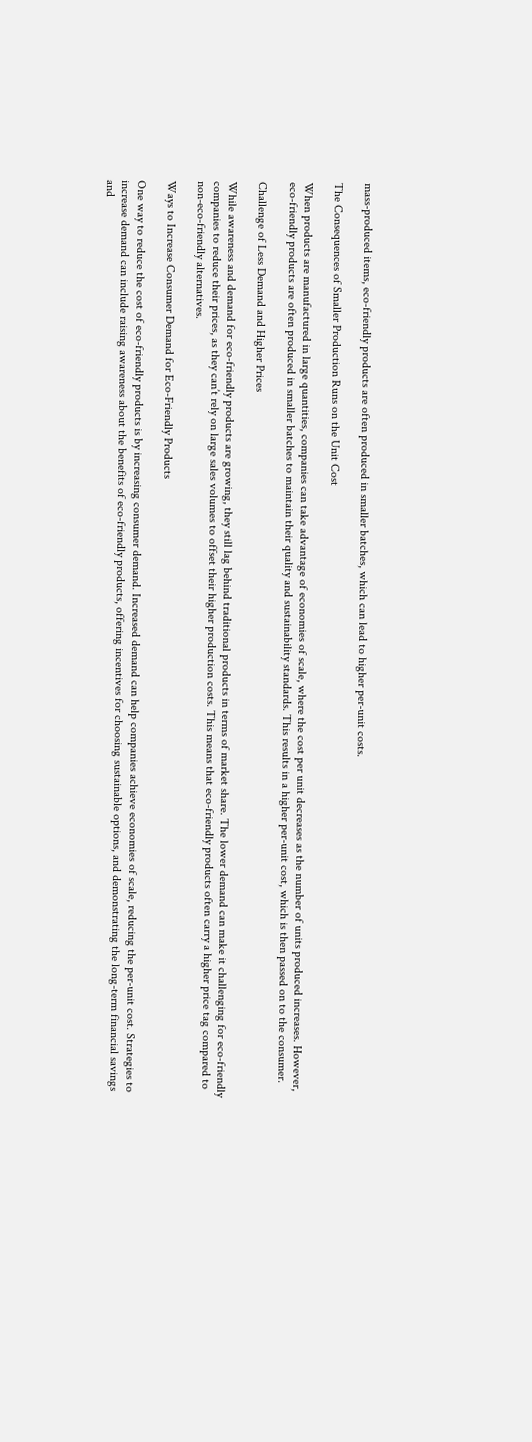mass-produced items, eco-friendly products are often produced in smaller batches, which can lead to higher per-unit costs.

The Consequences of Smaller Production Runs on the Unit Cost

When products are manufactured in large quantities, companies can take advantage of economies of scale, where the cost per unit decreases as the number of units produced increases. However, eco-friendly products are often produced in smaller batches to maintain their quality and sustainability standards. This results in a higher per-unit cost, which is then passed on to the consumer.

Challenge of Less Demand and Higher Prices

While awareness and demand for eco-friendly products are growing, they still lag behind traditional products in terms of market share. The lower demand can make it challenging for eco-friendly companies to reduce their prices, as they can’t rely on large sales volumes to offset their higher production costs. This means that eco-friendly products often carry a higher price tag compared to non-eco-friendly alternatives.

Ways to Increase Consumer Demand for Eco-Friendly Products

One way to reduce the cost of eco-friendly products is by increasing consumer demand. Increased demand can help companies achieve economies of scale, reducing the per-unit cost. Strategies to increase demand can include raising awareness about the benefits of eco-friendly products, offering incentives for choosing sustainable options, and demonstrating the long-term financial savings and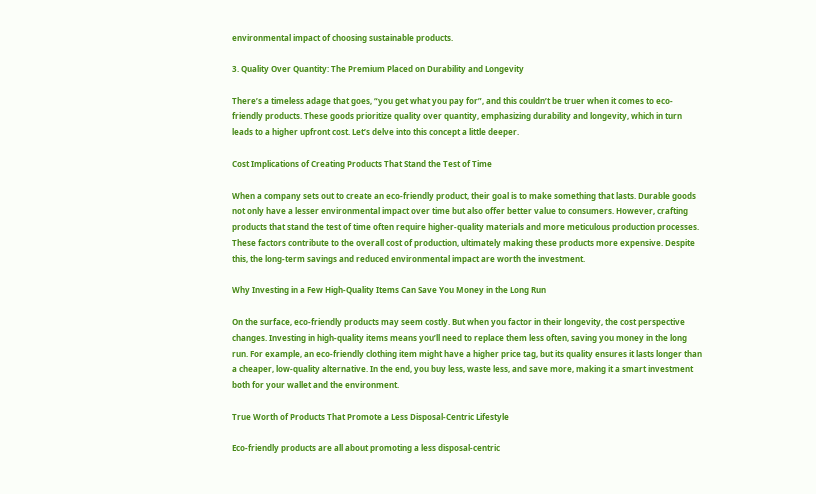environmental impact of choosing sustainable products.

3. Quality Over Quantity: The Premium Placed on Durability and Longevity

There’s a timeless adage that goes, “you get what you pay for”, and this couldn’t be truer when it comes to eco-friendly products. These goods prioritize quality over quantity, emphasizing durability and longevity, which in turn leads to a higher upfront cost. Let’s delve into this concept a little deeper.

Cost Implications of Creating Products That Stand the Test of Time

When a company sets out to create an eco-friendly product, their goal is to make something that lasts. Durable goods not only have a lesser environmental impact over time but also offer better value to consumers. However, crafting products that stand the test of time often require higher-quality materials and more meticulous production processes. These factors contribute to the overall cost of production, ultimately making these products more expensive. Despite this, the long-term savings and reduced environmental impact are worth the investment.

Why Investing in a Few High-Quality Items Can Save You Money in the Long Run

On the surface, eco-friendly products may seem costly. But when you factor in their longevity, the cost perspective changes. Investing in high-quality items means you’ll need to replace them less often, saving you money in the long run. For example, an eco-friendly clothing item might have a higher price tag, but its quality ensures it lasts longer than a cheaper, low-quality alternative. In the end, you buy less, waste less, and save more, making it a smart investment both for your wallet and the environment.

True Worth of Products That Promote a Less Disposal-Centric Lifestyle

Eco-friendly products are all about promoting a less disposal-centric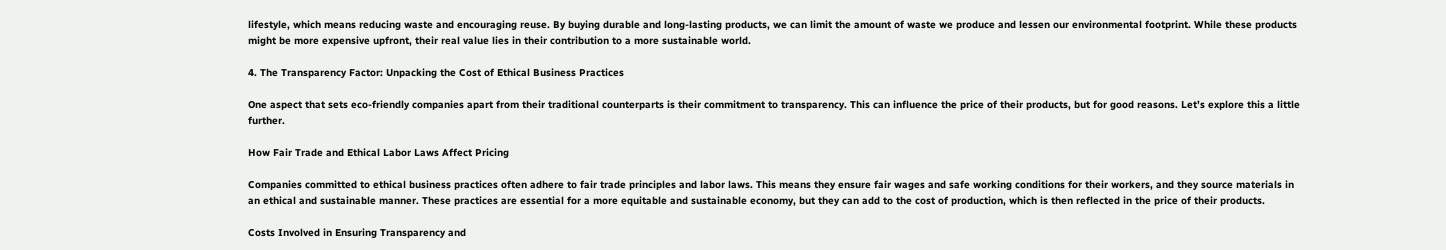lifestyle, which means reducing waste and encouraging reuse. By buying durable and long-lasting products, we can limit the amount of waste we produce and lessen our environmental footprint. While these products might be more expensive upfront, their real value lies in their contribution to a more sustainable world.

4. The Transparency Factor: Unpacking the Cost of Ethical Business Practices

One aspect that sets eco-friendly companies apart from their traditional counterparts is their commitment to transparency. This can influence the price of their products, but for good reasons. Let’s explore this a little further.

How Fair Trade and Ethical Labor Laws Affect Pricing

Companies committed to ethical business practices often adhere to fair trade principles and labor laws. This means they ensure fair wages and safe working conditions for their workers, and they source materials in an ethical and sustainable manner. These practices are essential for a more equitable and sustainable economy, but they can add to the cost of production, which is then reflected in the price of their products.

Costs Involved in Ensuring Transparency and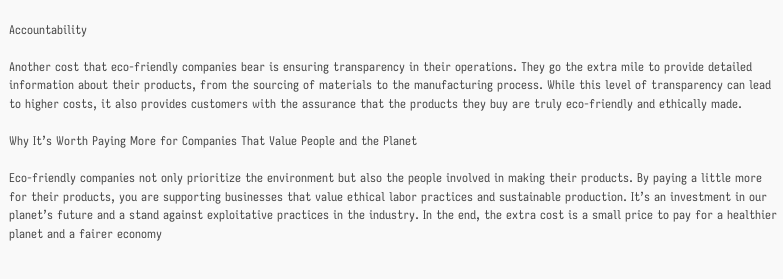Accountability

Another cost that eco-friendly companies bear is ensuring transparency in their operations. They go the extra mile to provide detailed information about their products, from the sourcing of materials to the manufacturing process. While this level of transparency can lead to higher costs, it also provides customers with the assurance that the products they buy are truly eco-friendly and ethically made.

Why It’s Worth Paying More for Companies That Value People and the Planet

Eco-friendly companies not only prioritize the environment but also the people involved in making their products. By paying a little more for their products, you are supporting businesses that value ethical labor practices and sustainable production. It’s an investment in our planet’s future and a stand against exploitative practices in the industry. In the end, the extra cost is a small price to pay for a healthier planet and a fairer economy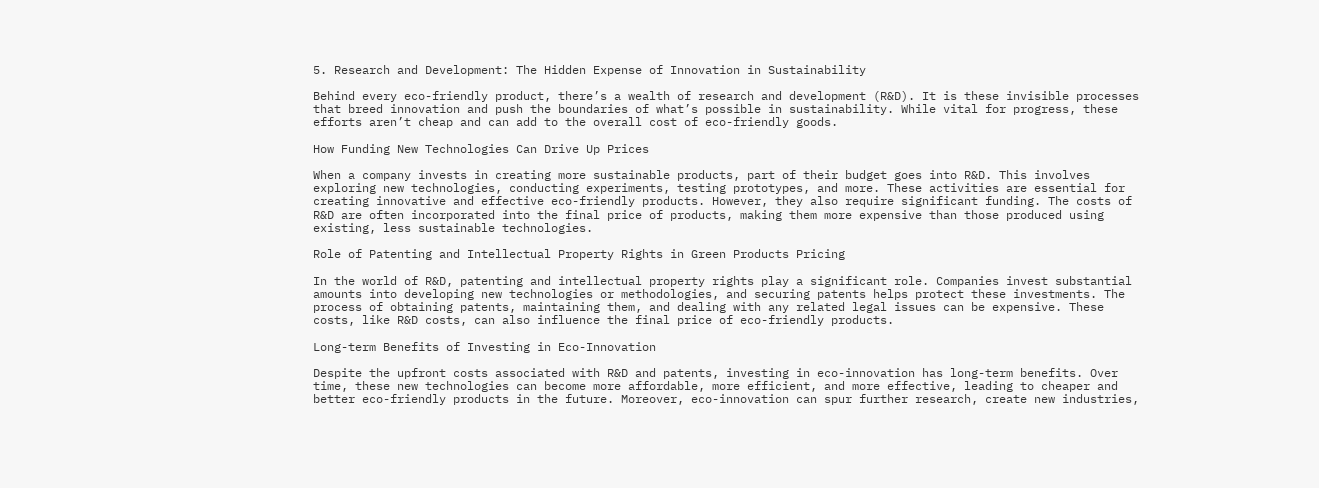5. Research and Development: The Hidden Expense of Innovation in Sustainability

Behind every eco-friendly product, there’s a wealth of research and development (R&D). It is these invisible processes that breed innovation and push the boundaries of what’s possible in sustainability. While vital for progress, these efforts aren’t cheap and can add to the overall cost of eco-friendly goods.

How Funding New Technologies Can Drive Up Prices

When a company invests in creating more sustainable products, part of their budget goes into R&D. This involves exploring new technologies, conducting experiments, testing prototypes, and more. These activities are essential for creating innovative and effective eco-friendly products. However, they also require significant funding. The costs of R&D are often incorporated into the final price of products, making them more expensive than those produced using existing, less sustainable technologies.

Role of Patenting and Intellectual Property Rights in Green Products Pricing

In the world of R&D, patenting and intellectual property rights play a significant role. Companies invest substantial amounts into developing new technologies or methodologies, and securing patents helps protect these investments. The process of obtaining patents, maintaining them, and dealing with any related legal issues can be expensive. These costs, like R&D costs, can also influence the final price of eco-friendly products.

Long-term Benefits of Investing in Eco-Innovation

Despite the upfront costs associated with R&D and patents, investing in eco-innovation has long-term benefits. Over time, these new technologies can become more affordable, more efficient, and more effective, leading to cheaper and better eco-friendly products in the future. Moreover, eco-innovation can spur further research, create new industries,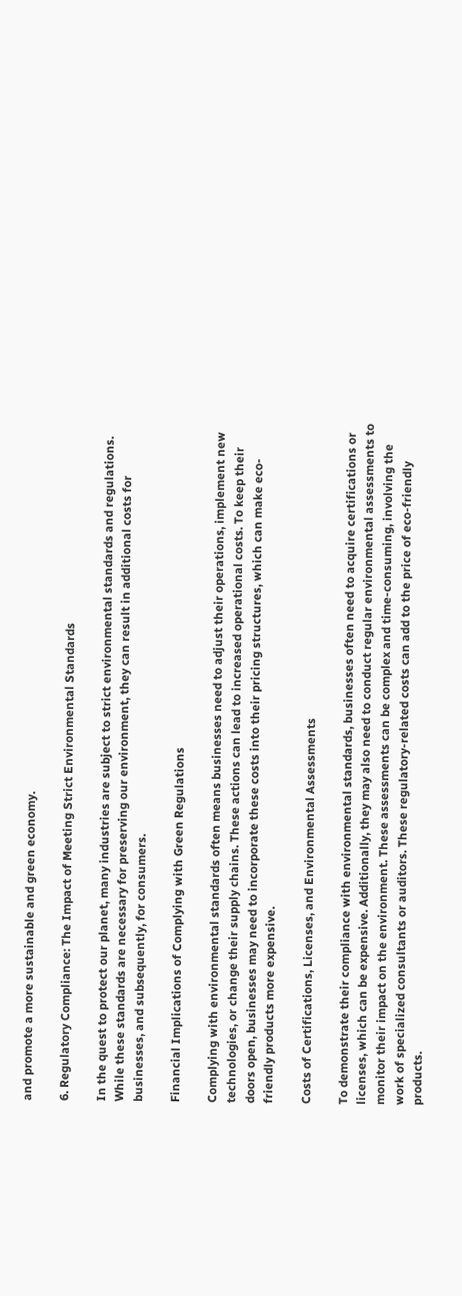and promote a more sustainable and green economy.

6. Regulatory Compliance: The Impact of Meeting Strict Environmental Standards

In the quest to protect our planet, many industries are subject to strict environmental standards and regulations. While these standards are necessary for preserving our environment, they can result in additional costs for businesses, and subsequently, for consumers.

Financial Implications of Complying with Green Regulations

Complying with environmental standards often means businesses need to adjust their operations, implement new technologies, or change their supply chains. These actions can lead to increased operational costs. To keep their doors open, businesses may need to incorporate these costs into their pricing structures, which can make eco-friendly products more expensive.

Costs of Certifications, Licenses, and Environmental Assessments

To demonstrate their compliance with environmental standards, businesses often need to acquire certifications or licenses, which can be expensive. Additionally, they may also need to conduct regular environmental assessments to monitor their impact on the environment. These assessments can be complex and time-consuming, involving the work of specialized consultants or auditors. These regulatory-related costs can add to the price of eco-friendly products.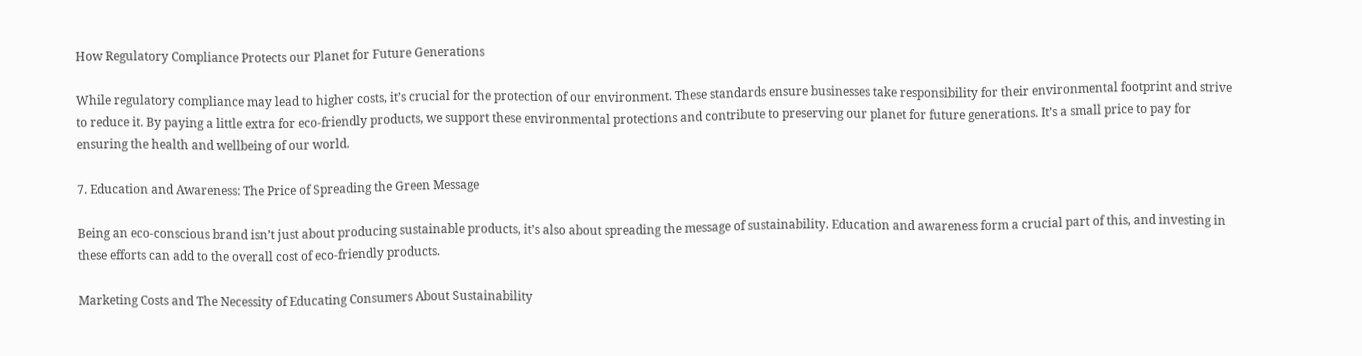How Regulatory Compliance Protects our Planet for Future Generations

While regulatory compliance may lead to higher costs, it’s crucial for the protection of our environment. These standards ensure businesses take responsibility for their environmental footprint and strive to reduce it. By paying a little extra for eco-friendly products, we support these environmental protections and contribute to preserving our planet for future generations. It’s a small price to pay for ensuring the health and wellbeing of our world.

7. Education and Awareness: The Price of Spreading the Green Message

Being an eco-conscious brand isn’t just about producing sustainable products, it’s also about spreading the message of sustainability. Education and awareness form a crucial part of this, and investing in these efforts can add to the overall cost of eco-friendly products.

Marketing Costs and The Necessity of Educating Consumers About Sustainability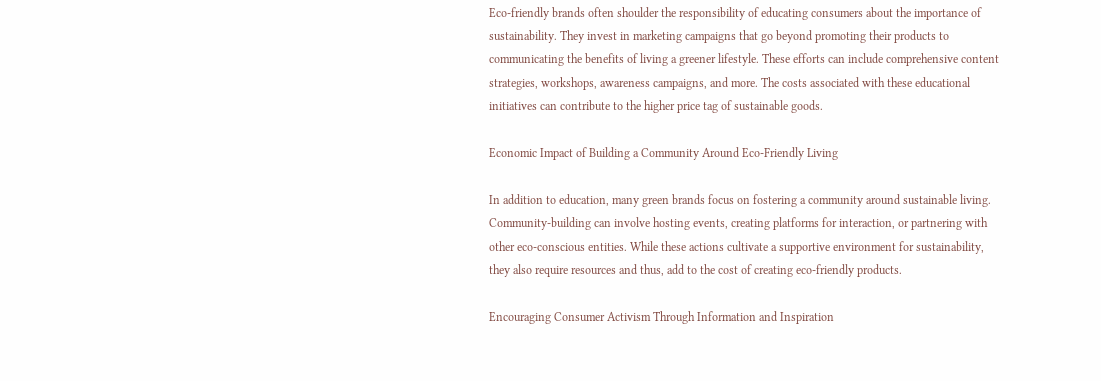Eco-friendly brands often shoulder the responsibility of educating consumers about the importance of sustainability. They invest in marketing campaigns that go beyond promoting their products to communicating the benefits of living a greener lifestyle. These efforts can include comprehensive content strategies, workshops, awareness campaigns, and more. The costs associated with these educational initiatives can contribute to the higher price tag of sustainable goods.

Economic Impact of Building a Community Around Eco-Friendly Living

In addition to education, many green brands focus on fostering a community around sustainable living. Community-building can involve hosting events, creating platforms for interaction, or partnering with other eco-conscious entities. While these actions cultivate a supportive environment for sustainability, they also require resources and thus, add to the cost of creating eco-friendly products.

Encouraging Consumer Activism Through Information and Inspiration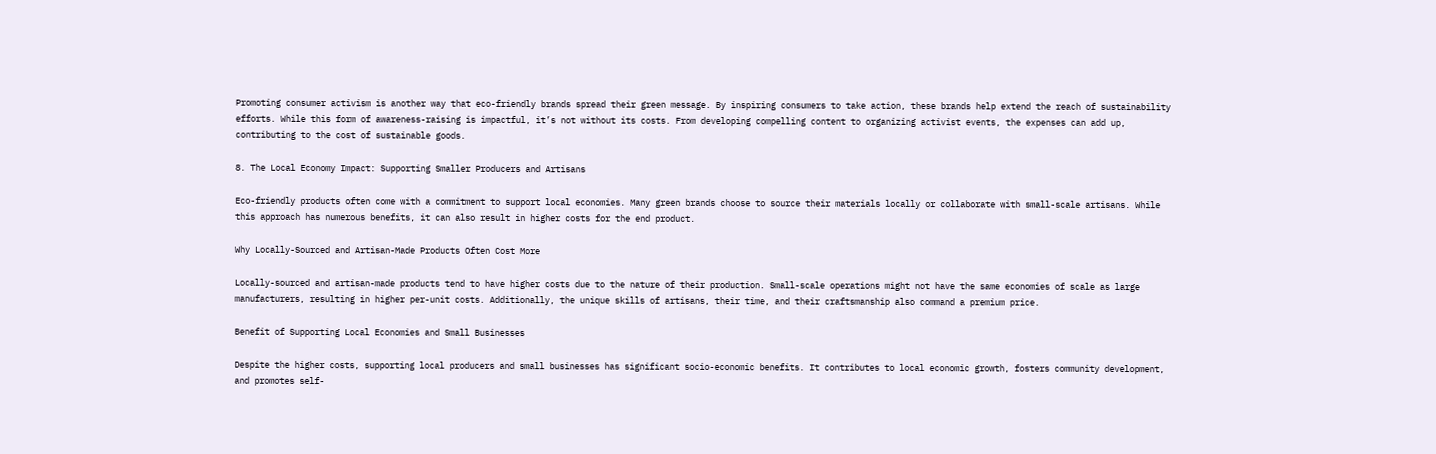Promoting consumer activism is another way that eco-friendly brands spread their green message. By inspiring consumers to take action, these brands help extend the reach of sustainability efforts. While this form of awareness-raising is impactful, it’s not without its costs. From developing compelling content to organizing activist events, the expenses can add up, contributing to the cost of sustainable goods.

8. The Local Economy Impact: Supporting Smaller Producers and Artisans

Eco-friendly products often come with a commitment to support local economies. Many green brands choose to source their materials locally or collaborate with small-scale artisans. While this approach has numerous benefits, it can also result in higher costs for the end product.

Why Locally-Sourced and Artisan-Made Products Often Cost More

Locally-sourced and artisan-made products tend to have higher costs due to the nature of their production. Small-scale operations might not have the same economies of scale as large manufacturers, resulting in higher per-unit costs. Additionally, the unique skills of artisans, their time, and their craftsmanship also command a premium price.

Benefit of Supporting Local Economies and Small Businesses

Despite the higher costs, supporting local producers and small businesses has significant socio-economic benefits. It contributes to local economic growth, fosters community development, and promotes self-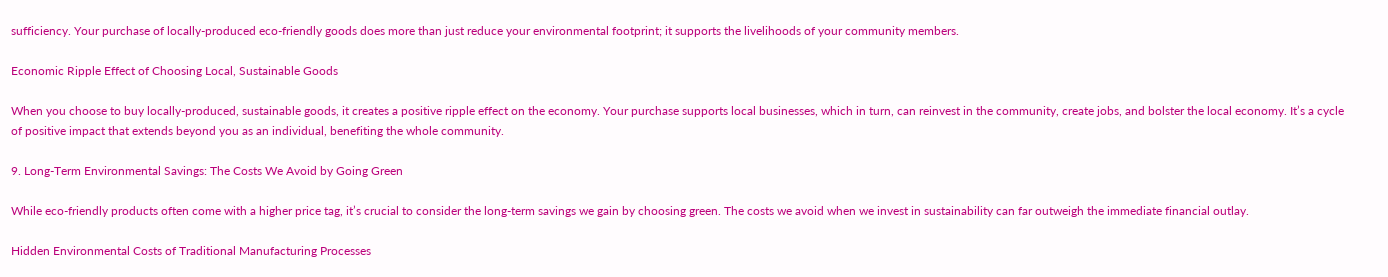sufficiency. Your purchase of locally-produced eco-friendly goods does more than just reduce your environmental footprint; it supports the livelihoods of your community members.

Economic Ripple Effect of Choosing Local, Sustainable Goods

When you choose to buy locally-produced, sustainable goods, it creates a positive ripple effect on the economy. Your purchase supports local businesses, which in turn, can reinvest in the community, create jobs, and bolster the local economy. It’s a cycle of positive impact that extends beyond you as an individual, benefiting the whole community.

9. Long-Term Environmental Savings: The Costs We Avoid by Going Green

While eco-friendly products often come with a higher price tag, it’s crucial to consider the long-term savings we gain by choosing green. The costs we avoid when we invest in sustainability can far outweigh the immediate financial outlay.

Hidden Environmental Costs of Traditional Manufacturing Processes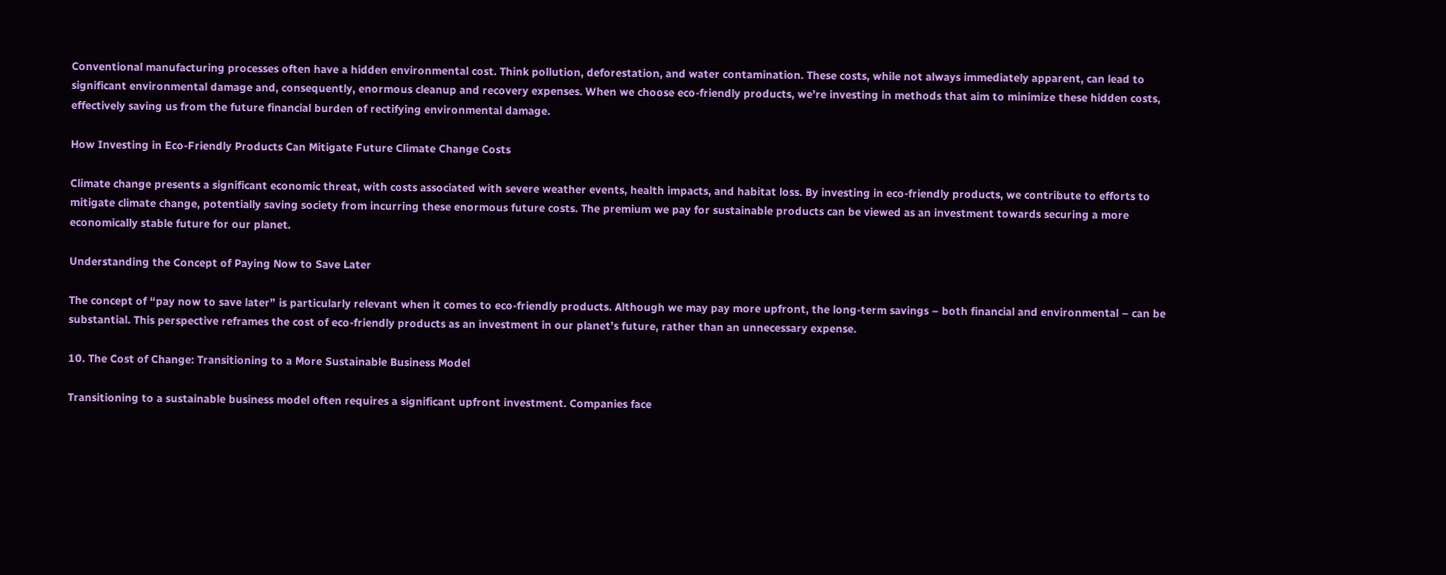Conventional manufacturing processes often have a hidden environmental cost. Think pollution, deforestation, and water contamination. These costs, while not always immediately apparent, can lead to significant environmental damage and, consequently, enormous cleanup and recovery expenses. When we choose eco-friendly products, we’re investing in methods that aim to minimize these hidden costs, effectively saving us from the future financial burden of rectifying environmental damage.

How Investing in Eco-Friendly Products Can Mitigate Future Climate Change Costs

Climate change presents a significant economic threat, with costs associated with severe weather events, health impacts, and habitat loss. By investing in eco-friendly products, we contribute to efforts to mitigate climate change, potentially saving society from incurring these enormous future costs. The premium we pay for sustainable products can be viewed as an investment towards securing a more economically stable future for our planet.

Understanding the Concept of Paying Now to Save Later

The concept of “pay now to save later” is particularly relevant when it comes to eco-friendly products. Although we may pay more upfront, the long-term savings – both financial and environmental – can be substantial. This perspective reframes the cost of eco-friendly products as an investment in our planet’s future, rather than an unnecessary expense.

10. The Cost of Change: Transitioning to a More Sustainable Business Model

Transitioning to a sustainable business model often requires a significant upfront investment. Companies face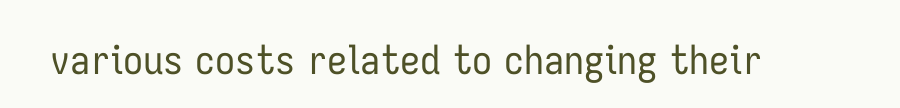various costs related to changing their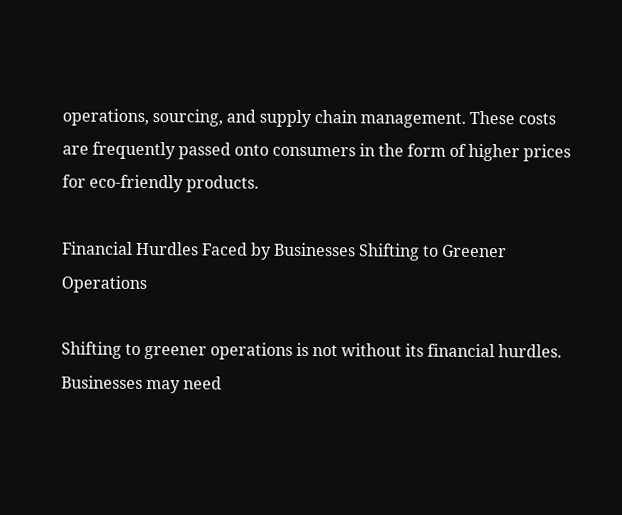operations, sourcing, and supply chain management. These costs are frequently passed onto consumers in the form of higher prices for eco-friendly products.

Financial Hurdles Faced by Businesses Shifting to Greener Operations

Shifting to greener operations is not without its financial hurdles. Businesses may need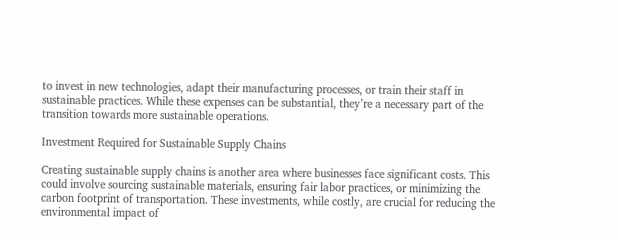to invest in new technologies, adapt their manufacturing processes, or train their staff in sustainable practices. While these expenses can be substantial, they’re a necessary part of the transition towards more sustainable operations.

Investment Required for Sustainable Supply Chains

Creating sustainable supply chains is another area where businesses face significant costs. This could involve sourcing sustainable materials, ensuring fair labor practices, or minimizing the carbon footprint of transportation. These investments, while costly, are crucial for reducing the environmental impact of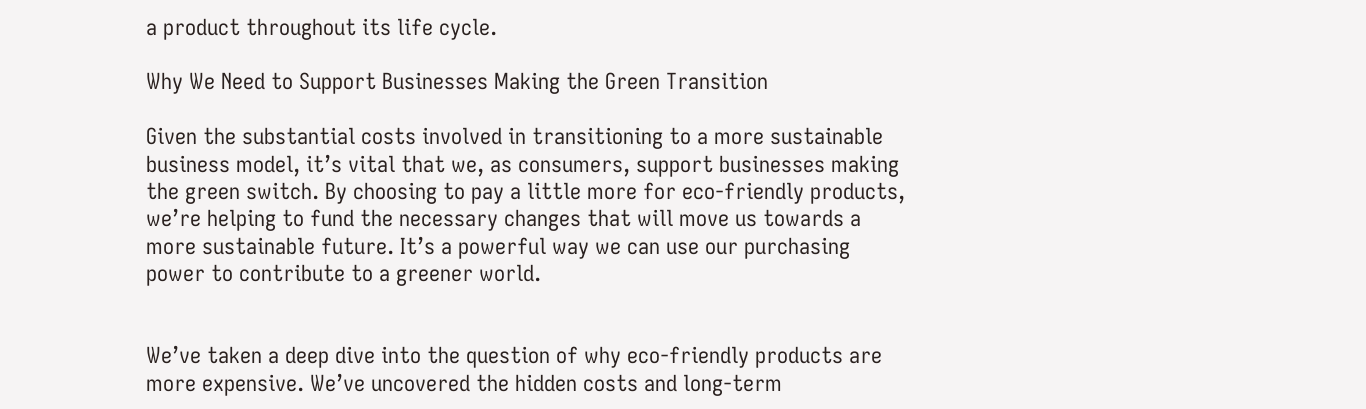a product throughout its life cycle.

Why We Need to Support Businesses Making the Green Transition

Given the substantial costs involved in transitioning to a more sustainable business model, it’s vital that we, as consumers, support businesses making the green switch. By choosing to pay a little more for eco-friendly products, we’re helping to fund the necessary changes that will move us towards a more sustainable future. It’s a powerful way we can use our purchasing power to contribute to a greener world.


We’ve taken a deep dive into the question of why eco-friendly products are more expensive. We’ve uncovered the hidden costs and long-term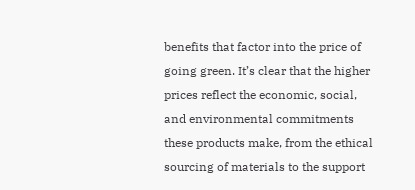benefits that factor into the price of going green. It’s clear that the higher prices reflect the economic, social, and environmental commitments these products make, from the ethical sourcing of materials to the support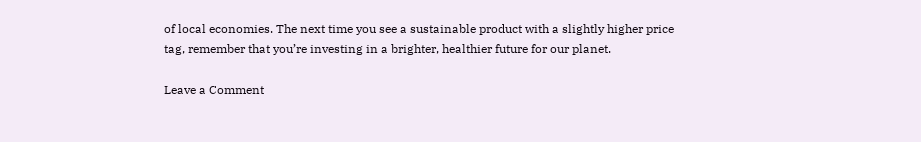of local economies. The next time you see a sustainable product with a slightly higher price tag, remember that you’re investing in a brighter, healthier future for our planet.

Leave a Comment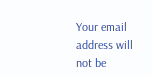Your email address will not be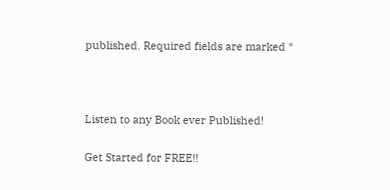published. Required fields are marked *



Listen to any Book ever Published!

Get Started for FREE!!